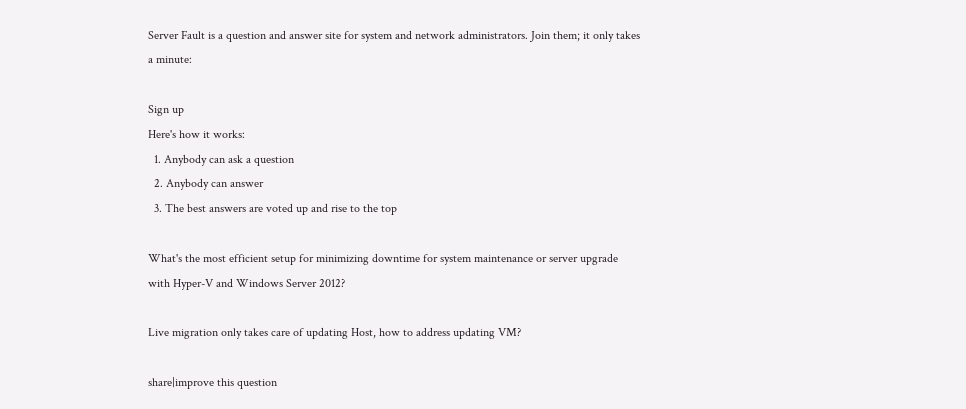Server Fault is a question and answer site for system and network administrators. Join them; it only takes a minute:

Sign up
Here's how it works:
  1. Anybody can ask a question
  2. Anybody can answer
  3. The best answers are voted up and rise to the top

What's the most efficient setup for minimizing downtime for system maintenance or server upgrade with Hyper-V and Windows Server 2012?

Live migration only takes care of updating Host, how to address updating VM?

share|improve this question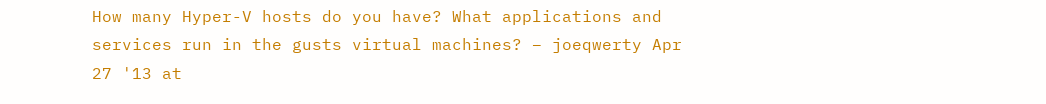How many Hyper-V hosts do you have? What applications and services run in the gusts virtual machines? – joeqwerty Apr 27 '13 at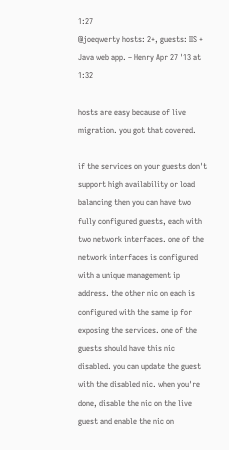1:27
@joeqwerty hosts: 2+, guests: IIS + Java web app. – Henry Apr 27 '13 at 1:32

hosts are easy because of live migration. you got that covered.

if the services on your guests don't support high availability or load balancing then you can have two fully configured guests, each with two network interfaces. one of the network interfaces is configured with a unique management ip address. the other nic on each is configured with the same ip for exposing the services. one of the guests should have this nic disabled. you can update the guest with the disabled nic. when you're done, disable the nic on the live guest and enable the nic on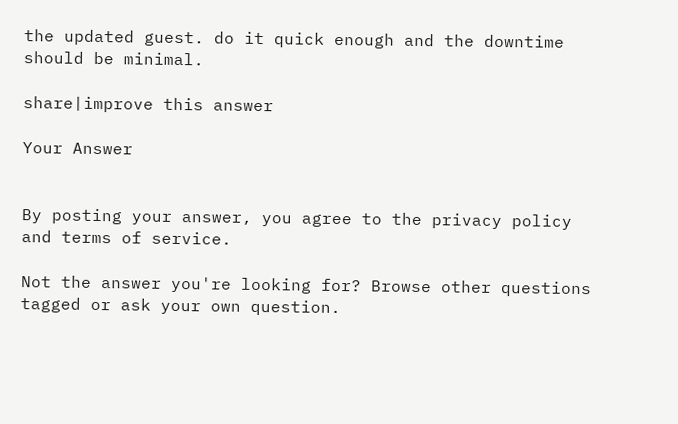the updated guest. do it quick enough and the downtime should be minimal.

share|improve this answer

Your Answer


By posting your answer, you agree to the privacy policy and terms of service.

Not the answer you're looking for? Browse other questions tagged or ask your own question.